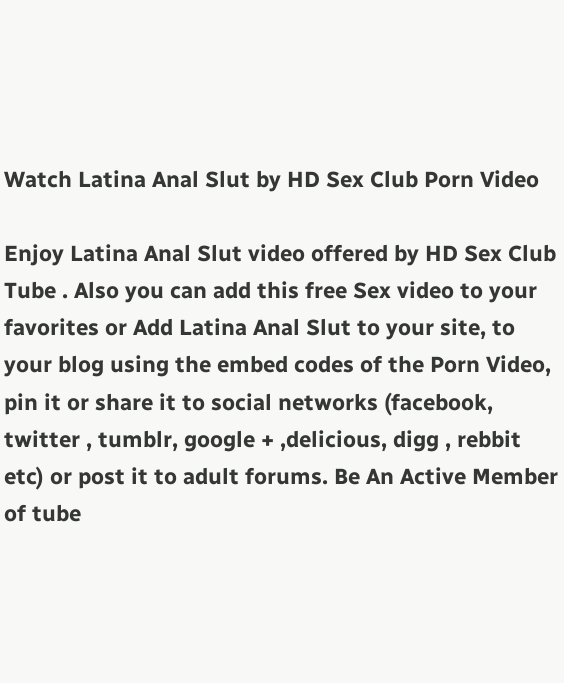Watch Latina Anal Slut by HD Sex Club Porn Video

Enjoy Latina Anal Slut video offered by HD Sex Club Tube . Also you can add this free Sex video to your favorites or Add Latina Anal Slut to your site, to your blog using the embed codes of the Porn Video, pin it or share it to social networks (facebook, twitter , tumblr, google + ,delicious, digg , rebbit etc) or post it to adult forums. Be An Active Member of tube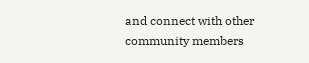and connect with other community members